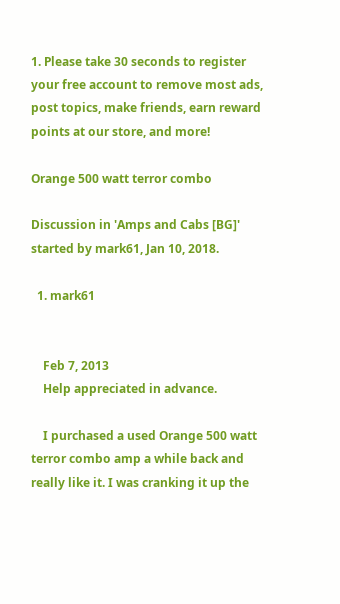1. Please take 30 seconds to register your free account to remove most ads, post topics, make friends, earn reward points at our store, and more!

Orange 500 watt terror combo

Discussion in 'Amps and Cabs [BG]' started by mark61, Jan 10, 2018.

  1. mark61


    Feb 7, 2013
    Help appreciated in advance.

    I purchased a used Orange 500 watt terror combo amp a while back and really like it. I was cranking it up the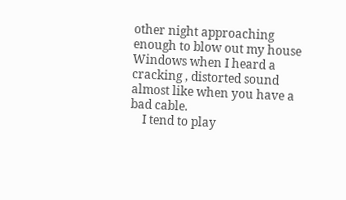other night approaching enough to blow out my house Windows when I heard a cracking , distorted sound almost like when you have a bad cable.
    I tend to play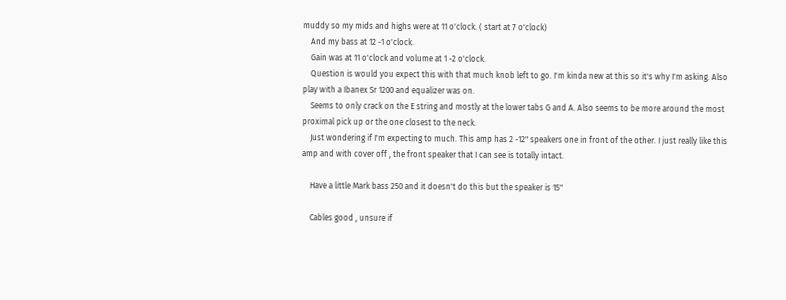muddy so my mids and highs were at 11 o'clock. ( start at 7 o'clock)
    And my bass at 12 -1 o'clock.
    Gain was at 11 o'clock and volume at 1 -2 o'clock.
    Question is would you expect this with that much knob left to go. I'm kinda new at this so it's why I'm asking. Also play with a Ibanex Sr 1200 and equalizer was on.
    Seems to only crack on the E string and mostly at the lower tabs G and A. Also seems to be more around the most proximal pick up or the one closest to the neck.
    Just wondering if I'm expecting to much. This amp has 2 -12" speakers one in front of the other. I just really like this amp and with cover off , the front speaker that I can see is totally intact.

    Have a little Mark bass 250 and it doesn't do this but the speaker is 15"

    Cables good , unsure if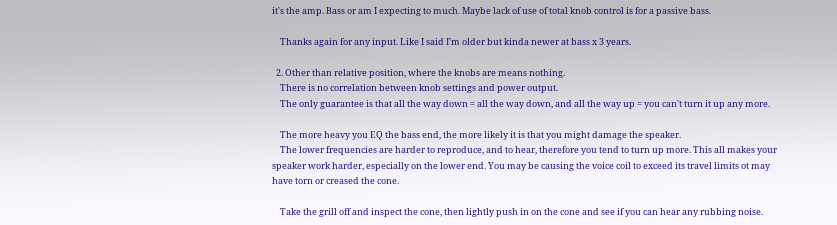it's the amp. Bass or am I expecting to much. Maybe lack of use of total knob control is for a passive bass.

    Thanks again for any input. Like I said I'm older but kinda newer at bass x 3 years.

  2. Other than relative position, where the knobs are means nothing.
    There is no correlation between knob settings and power output.
    The only guarantee is that all the way down = all the way down, and all the way up = you can't turn it up any more.

    The more heavy you EQ the bass end, the more likely it is that you might damage the speaker.
    The lower frequencies are harder to reproduce, and to hear, therefore you tend to turn up more. This all makes your speaker work harder, especially on the lower end. You may be causing the voice coil to exceed its travel limits ot may have torn or creased the cone.

    Take the grill off and inspect the cone, then lightly push in on the cone and see if you can hear any rubbing noise.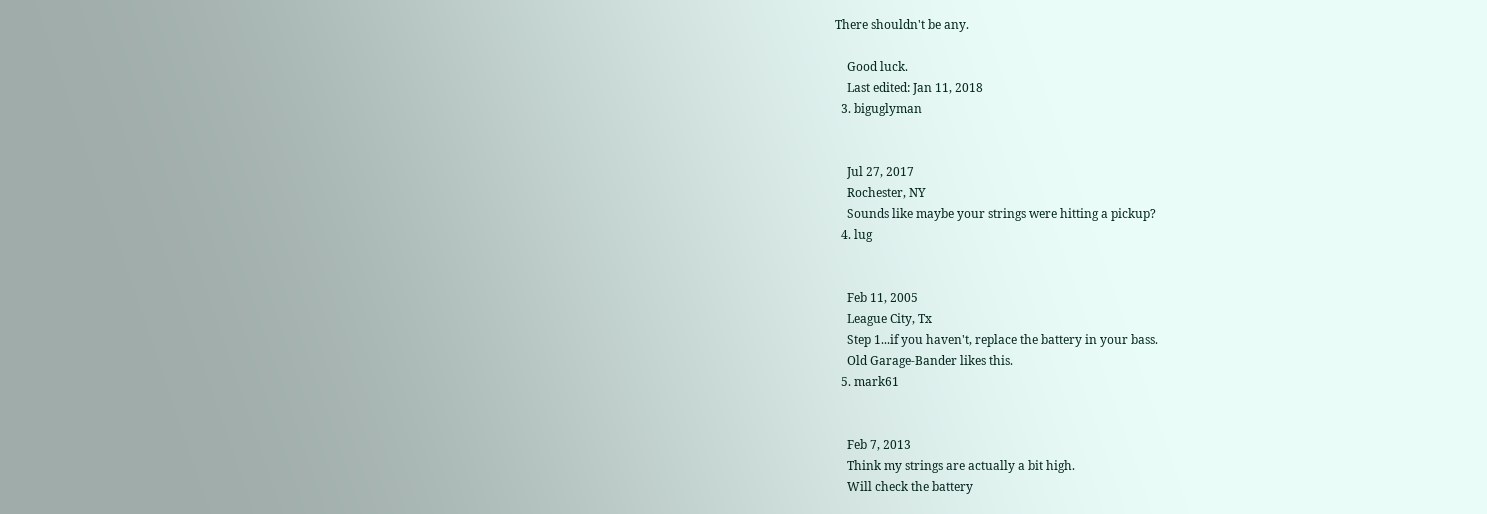There shouldn't be any.

    Good luck.
    Last edited: Jan 11, 2018
  3. biguglyman


    Jul 27, 2017
    Rochester, NY
    Sounds like maybe your strings were hitting a pickup?
  4. lug


    Feb 11, 2005
    League City, Tx
    Step 1...if you haven't, replace the battery in your bass.
    Old Garage-Bander likes this.
  5. mark61


    Feb 7, 2013
    Think my strings are actually a bit high.
    Will check the battery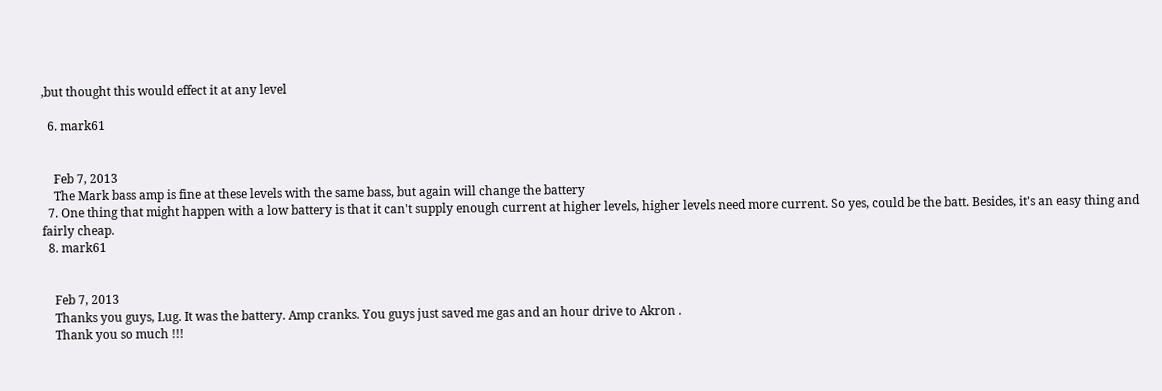,but thought this would effect it at any level

  6. mark61


    Feb 7, 2013
    The Mark bass amp is fine at these levels with the same bass, but again will change the battery
  7. One thing that might happen with a low battery is that it can't supply enough current at higher levels, higher levels need more current. So yes, could be the batt. Besides, it's an easy thing and fairly cheap.
  8. mark61


    Feb 7, 2013
    Thanks you guys, Lug. It was the battery. Amp cranks. You guys just saved me gas and an hour drive to Akron .
    Thank you so much !!!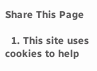Share This Page

  1. This site uses cookies to help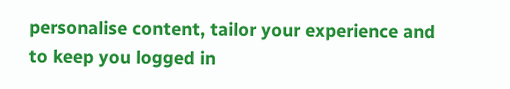personalise content, tailor your experience and to keep you logged in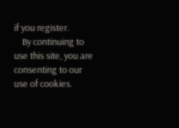if you register.
    By continuing to use this site, you are consenting to our use of cookies.